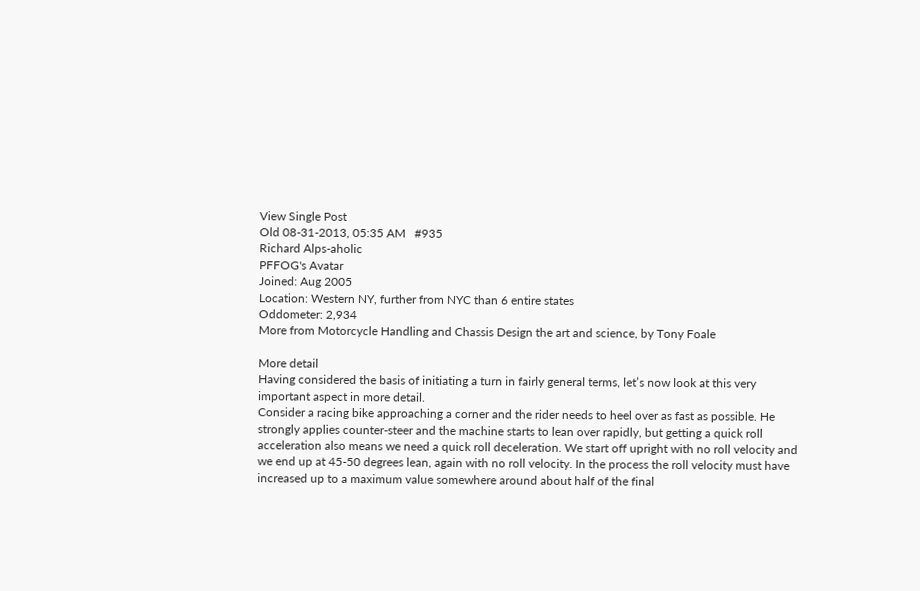View Single Post
Old 08-31-2013, 05:35 AM   #935
Richard Alps-aholic
PFFOG's Avatar
Joined: Aug 2005
Location: Western NY, further from NYC than 6 entire states
Oddometer: 2,934
More from Motorcycle Handling and Chassis Design the art and science, by Tony Foale

More detail
Having considered the basis of initiating a turn in fairly general terms, let’s now look at this very
important aspect in more detail.
Consider a racing bike approaching a corner and the rider needs to heel over as fast as possible. He
strongly applies counter-steer and the machine starts to lean over rapidly, but getting a quick roll
acceleration also means we need a quick roll deceleration. We start off upright with no roll velocity and
we end up at 45-50 degrees lean, again with no roll velocity. In the process the roll velocity must have
increased up to a maximum value somewhere around about half of the final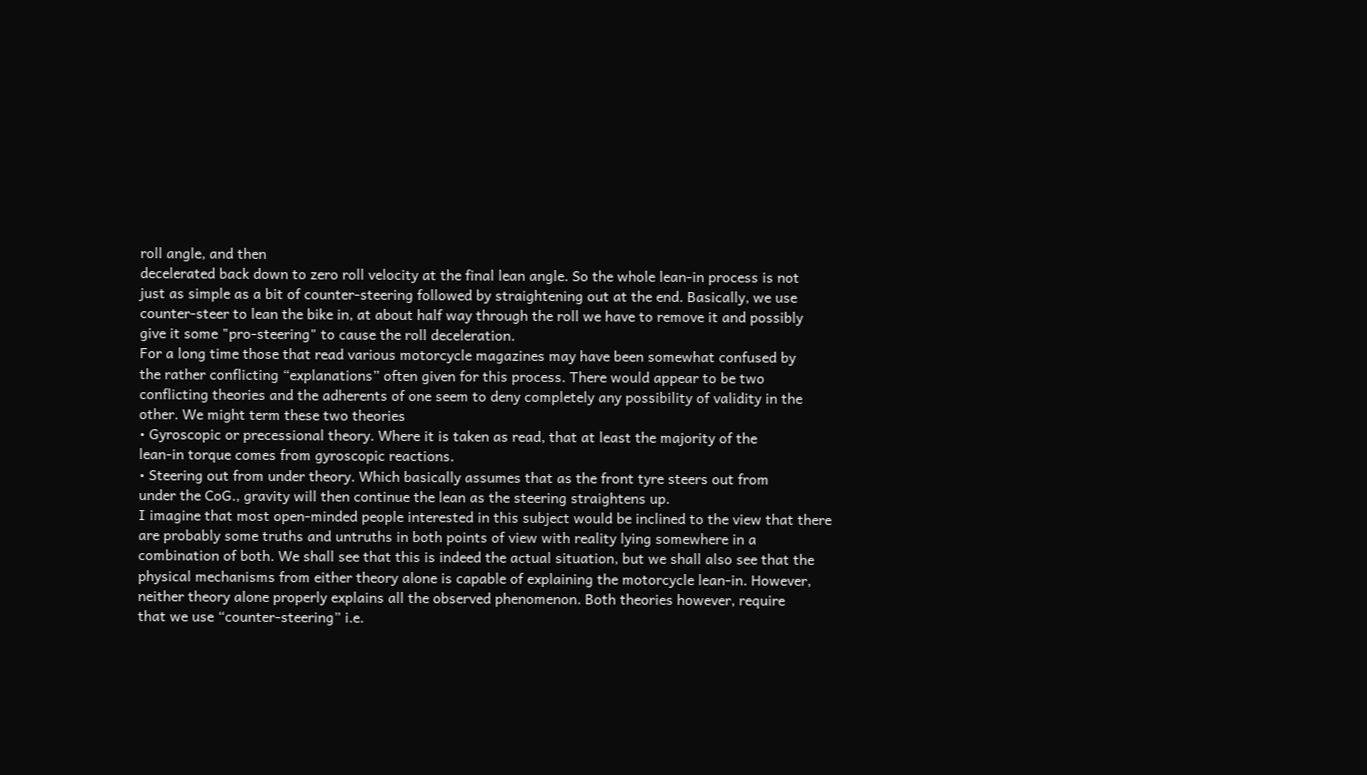roll angle, and then
decelerated back down to zero roll velocity at the final lean angle. So the whole lean-in process is not
just as simple as a bit of counter-steering followed by straightening out at the end. Basically, we use
counter-steer to lean the bike in, at about half way through the roll we have to remove it and possibly
give it some "pro-steering" to cause the roll deceleration.
For a long time those that read various motorcycle magazines may have been somewhat confused by
the rather conflicting “explanations” often given for this process. There would appear to be two
conflicting theories and the adherents of one seem to deny completely any possibility of validity in the
other. We might term these two theories
• Gyroscopic or precessional theory. Where it is taken as read, that at least the majority of the
lean-in torque comes from gyroscopic reactions.
• Steering out from under theory. Which basically assumes that as the front tyre steers out from
under the CoG., gravity will then continue the lean as the steering straightens up.
I imagine that most open-minded people interested in this subject would be inclined to the view that there
are probably some truths and untruths in both points of view with reality lying somewhere in a
combination of both. We shall see that this is indeed the actual situation, but we shall also see that the
physical mechanisms from either theory alone is capable of explaining the motorcycle lean-in. However,
neither theory alone properly explains all the observed phenomenon. Both theories however, require
that we use “counter-steering” i.e.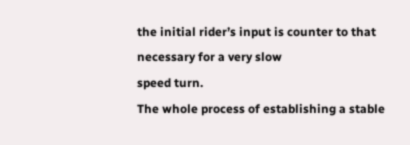the initial rider’s input is counter to that necessary for a very slow
speed turn.
The whole process of establishing a stable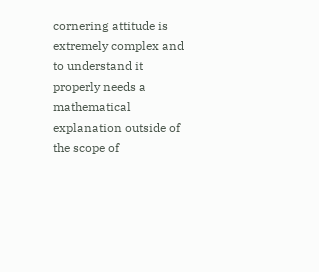cornering attitude is extremely complex and to understand it
properly needs a mathematical explanation outside of the scope of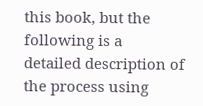this book, but the following is a
detailed description of the process using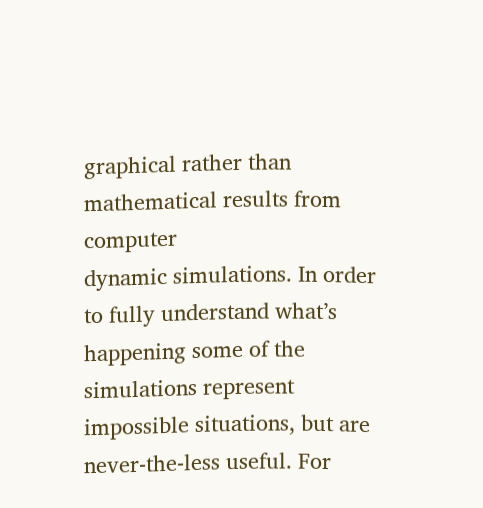graphical rather than mathematical results from computer
dynamic simulations. In order to fully understand what’s happening some of the simulations represent
impossible situations, but are never-the-less useful. For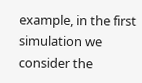example, in the first simulation we consider the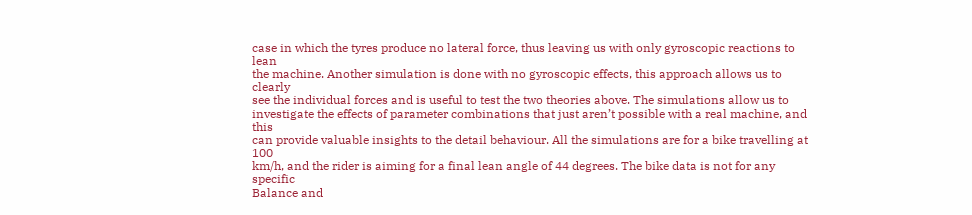case in which the tyres produce no lateral force, thus leaving us with only gyroscopic reactions to lean
the machine. Another simulation is done with no gyroscopic effects, this approach allows us to clearly
see the individual forces and is useful to test the two theories above. The simulations allow us to
investigate the effects of parameter combinations that just aren’t possible with a real machine, and this
can provide valuable insights to the detail behaviour. All the simulations are for a bike travelling at 100
km/h, and the rider is aiming for a final lean angle of 44 degrees. The bike data is not for any specific
Balance and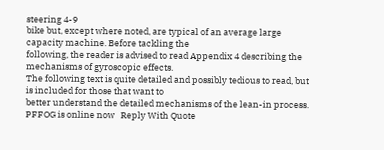steering 4-9
bike but, except where noted, are typical of an average large capacity machine. Before tackling the
following, the reader is advised to read Appendix 4 describing the mechanisms of gyroscopic effects.
The following text is quite detailed and possibly tedious to read, but is included for those that want to
better understand the detailed mechanisms of the lean-in process.
PFFOG is online now   Reply With Quote